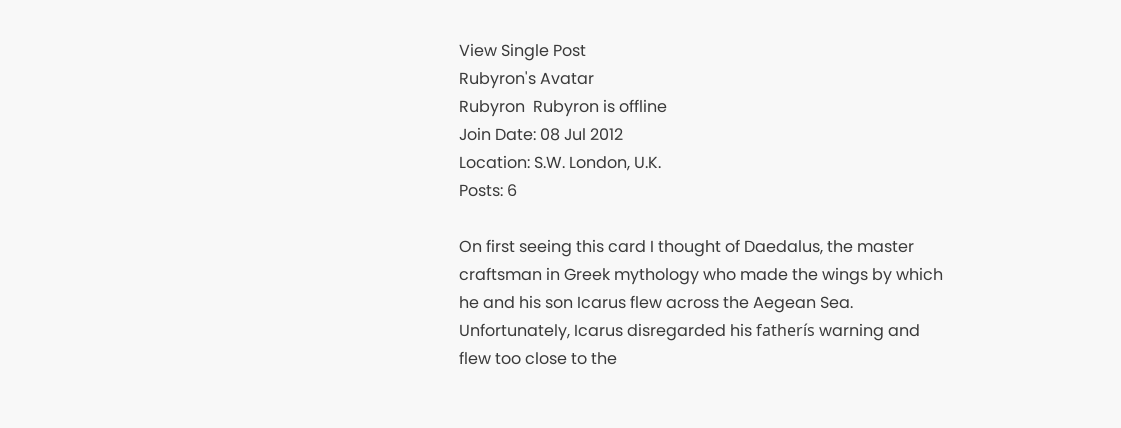View Single Post
Rubyron's Avatar
Rubyron  Rubyron is offline
Join Date: 08 Jul 2012
Location: S.W. London, U.K.
Posts: 6

On first seeing this card I thought of Daedalus, the master craftsman in Greek mythology who made the wings by which he and his son Icarus flew across the Aegean Sea. Unfortunately, Icarus disregarded his fatherís warning and flew too close to the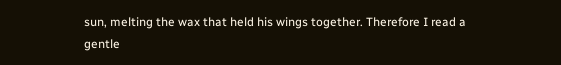sun, melting the wax that held his wings together. Therefore I read a gentle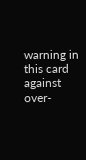warning in this card against over-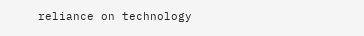reliance on technology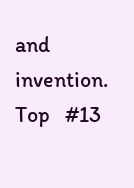and invention.
Top   #13